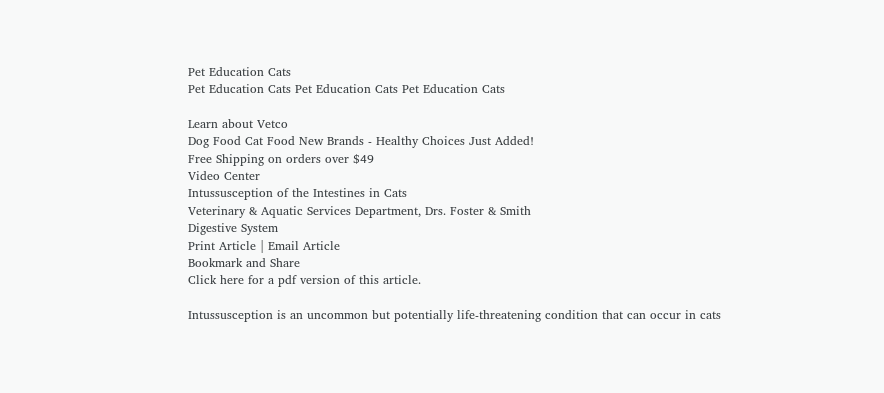Pet Education Cats
Pet Education Cats Pet Education Cats Pet Education Cats

Learn about Vetco
Dog Food Cat Food New Brands - Healthy Choices Just Added!
Free Shipping on orders over $49
Video Center
Intussusception of the Intestines in Cats
Veterinary & Aquatic Services Department, Drs. Foster & Smith
Digestive System
Print Article | Email Article
Bookmark and Share
Click here for a pdf version of this article.

Intussusception is an uncommon but potentially life-threatening condition that can occur in cats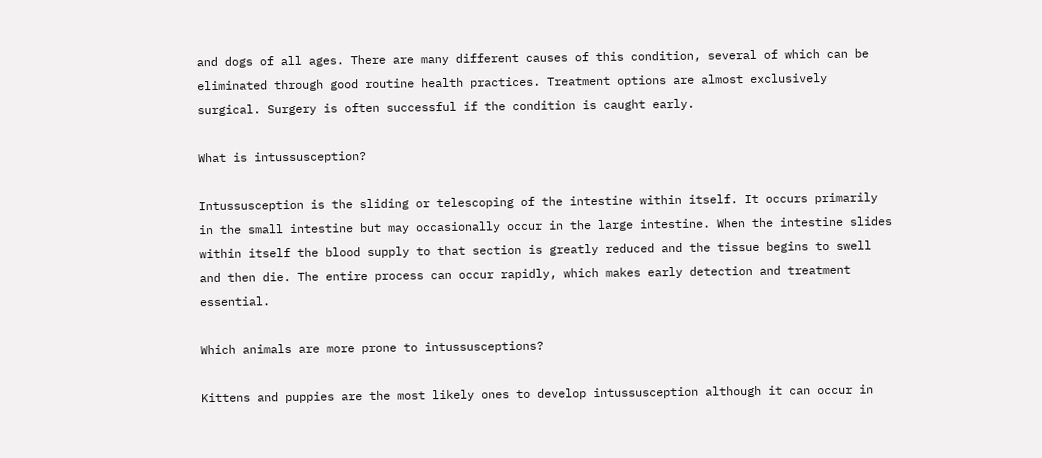and dogs of all ages. There are many different causes of this condition, several of which can be eliminated through good routine health practices. Treatment options are almost exclusively surgical. Surgery is often successful if the condition is caught early.

What is intussusception?

Intussusception is the sliding or telescoping of the intestine within itself. It occurs primarily in the small intestine but may occasionally occur in the large intestine. When the intestine slides within itself the blood supply to that section is greatly reduced and the tissue begins to swell and then die. The entire process can occur rapidly, which makes early detection and treatment essential.

Which animals are more prone to intussusceptions?

Kittens and puppies are the most likely ones to develop intussusception although it can occur in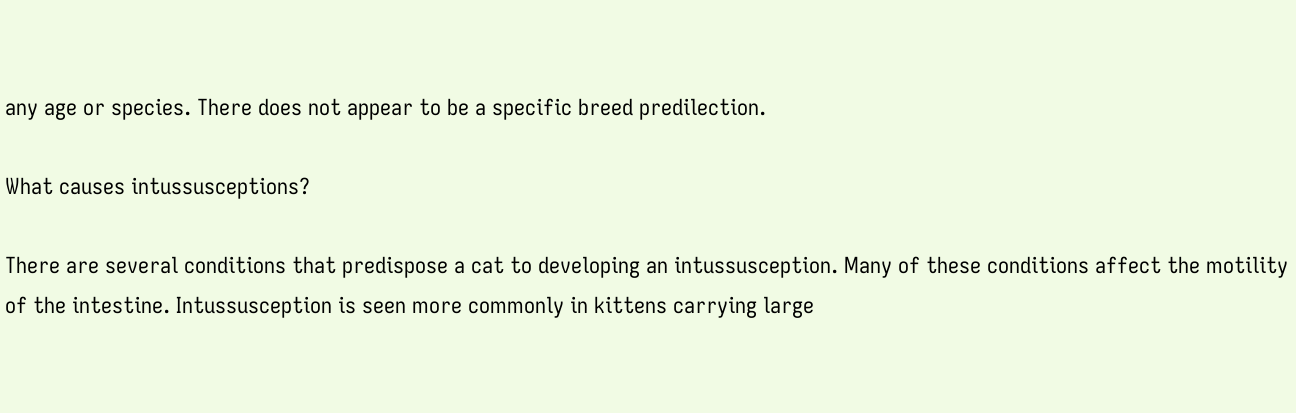any age or species. There does not appear to be a specific breed predilection.

What causes intussusceptions?

There are several conditions that predispose a cat to developing an intussusception. Many of these conditions affect the motility of the intestine. Intussusception is seen more commonly in kittens carrying large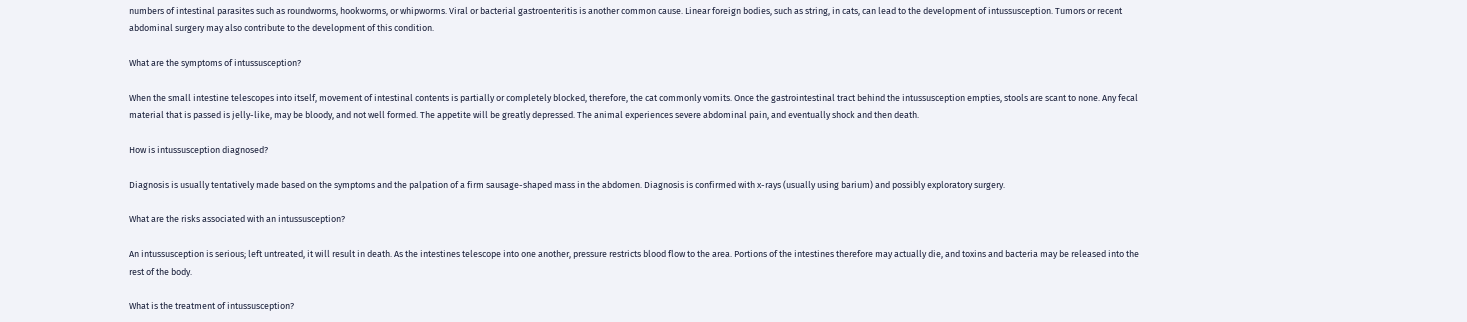numbers of intestinal parasites such as roundworms, hookworms, or whipworms. Viral or bacterial gastroenteritis is another common cause. Linear foreign bodies, such as string, in cats, can lead to the development of intussusception. Tumors or recent abdominal surgery may also contribute to the development of this condition.

What are the symptoms of intussusception?

When the small intestine telescopes into itself, movement of intestinal contents is partially or completely blocked, therefore, the cat commonly vomits. Once the gastrointestinal tract behind the intussusception empties, stools are scant to none. Any fecal material that is passed is jelly-like, may be bloody, and not well formed. The appetite will be greatly depressed. The animal experiences severe abdominal pain, and eventually shock and then death.

How is intussusception diagnosed?

Diagnosis is usually tentatively made based on the symptoms and the palpation of a firm sausage-shaped mass in the abdomen. Diagnosis is confirmed with x-rays (usually using barium) and possibly exploratory surgery.

What are the risks associated with an intussusception?

An intussusception is serious; left untreated, it will result in death. As the intestines telescope into one another, pressure restricts blood flow to the area. Portions of the intestines therefore may actually die, and toxins and bacteria may be released into the rest of the body.

What is the treatment of intussusception?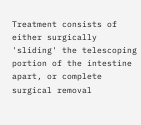Treatment consists of either surgically 'sliding' the telescoping portion of the intestine apart, or complete surgical removal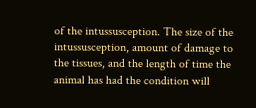of the intussusception. The size of the intussusception, amount of damage to the tissues, and the length of time the animal has had the condition will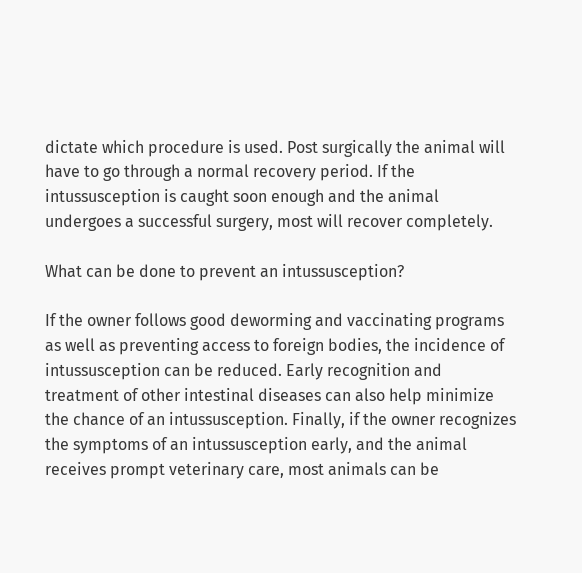dictate which procedure is used. Post surgically the animal will have to go through a normal recovery period. If the intussusception is caught soon enough and the animal undergoes a successful surgery, most will recover completely.

What can be done to prevent an intussusception?

If the owner follows good deworming and vaccinating programs as well as preventing access to foreign bodies, the incidence of intussusception can be reduced. Early recognition and treatment of other intestinal diseases can also help minimize the chance of an intussusception. Finally, if the owner recognizes the symptoms of an intussusception early, and the animal receives prompt veterinary care, most animals can be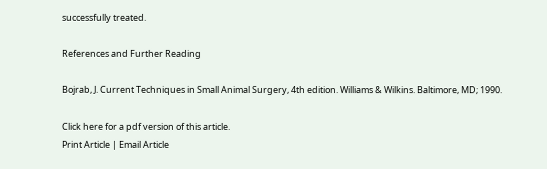successfully treated.

References and Further Reading

Bojrab, J. Current Techniques in Small Animal Surgery, 4th edition. Williams & Wilkins. Baltimore, MD; 1990.

Click here for a pdf version of this article.
Print Article | Email Article